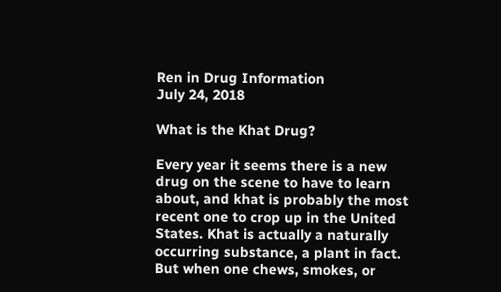Ren in Drug Information
July 24, 2018

What is the Khat Drug?

Every year it seems there is a new drug on the scene to have to learn about, and khat is probably the most recent one to crop up in the United States. Khat is actually a naturally occurring substance, a plant in fact. But when one chews, smokes, or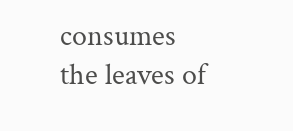consumes the leaves of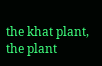the khat plant, the plant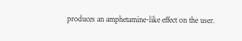produces an amphetamine-like effect on the user.